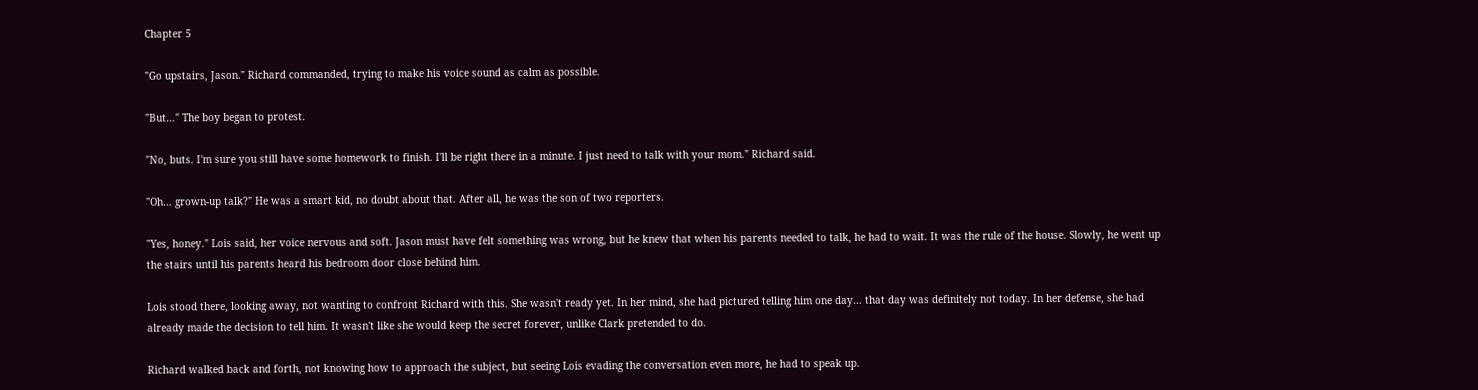Chapter 5

"Go upstairs, Jason." Richard commanded, trying to make his voice sound as calm as possible.

"But…" The boy began to protest.

"No, buts. I'm sure you still have some homework to finish. I'll be right there in a minute. I just need to talk with your mom." Richard said.

"Oh… grown-up talk?" He was a smart kid, no doubt about that. After all, he was the son of two reporters.

"Yes, honey." Lois said, her voice nervous and soft. Jason must have felt something was wrong, but he knew that when his parents needed to talk, he had to wait. It was the rule of the house. Slowly, he went up the stairs until his parents heard his bedroom door close behind him.

Lois stood there, looking away, not wanting to confront Richard with this. She wasn't ready yet. In her mind, she had pictured telling him one day… that day was definitely not today. In her defense, she had already made the decision to tell him. It wasn't like she would keep the secret forever, unlike Clark pretended to do.

Richard walked back and forth, not knowing how to approach the subject, but seeing Lois evading the conversation even more, he had to speak up.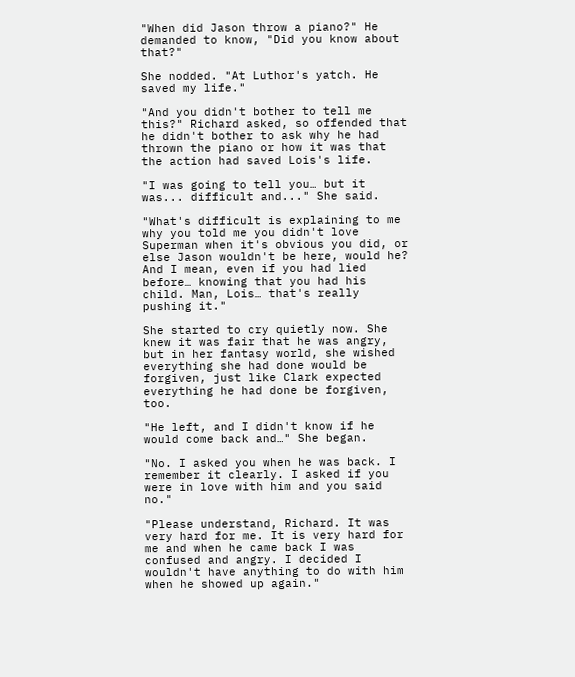"When did Jason throw a piano?" He demanded to know, "Did you know about that?"

She nodded. "At Luthor's yatch. He saved my life."

"And you didn't bother to tell me this?" Richard asked, so offended that he didn't bother to ask why he had thrown the piano or how it was that the action had saved Lois's life.

"I was going to tell you… but it was... difficult and..." She said.

"What's difficult is explaining to me why you told me you didn't love Superman when it's obvious you did, or else Jason wouldn't be here, would he? And I mean, even if you had lied before… knowing that you had his child. Man, Lois… that's really pushing it."

She started to cry quietly now. She knew it was fair that he was angry, but in her fantasy world, she wished everything she had done would be forgiven, just like Clark expected everything he had done be forgiven, too.

"He left, and I didn't know if he would come back and…" She began.

"No. I asked you when he was back. I remember it clearly. I asked if you were in love with him and you said no."

"Please understand, Richard. It was very hard for me. It is very hard for me and when he came back I was confused and angry. I decided I wouldn't have anything to do with him when he showed up again."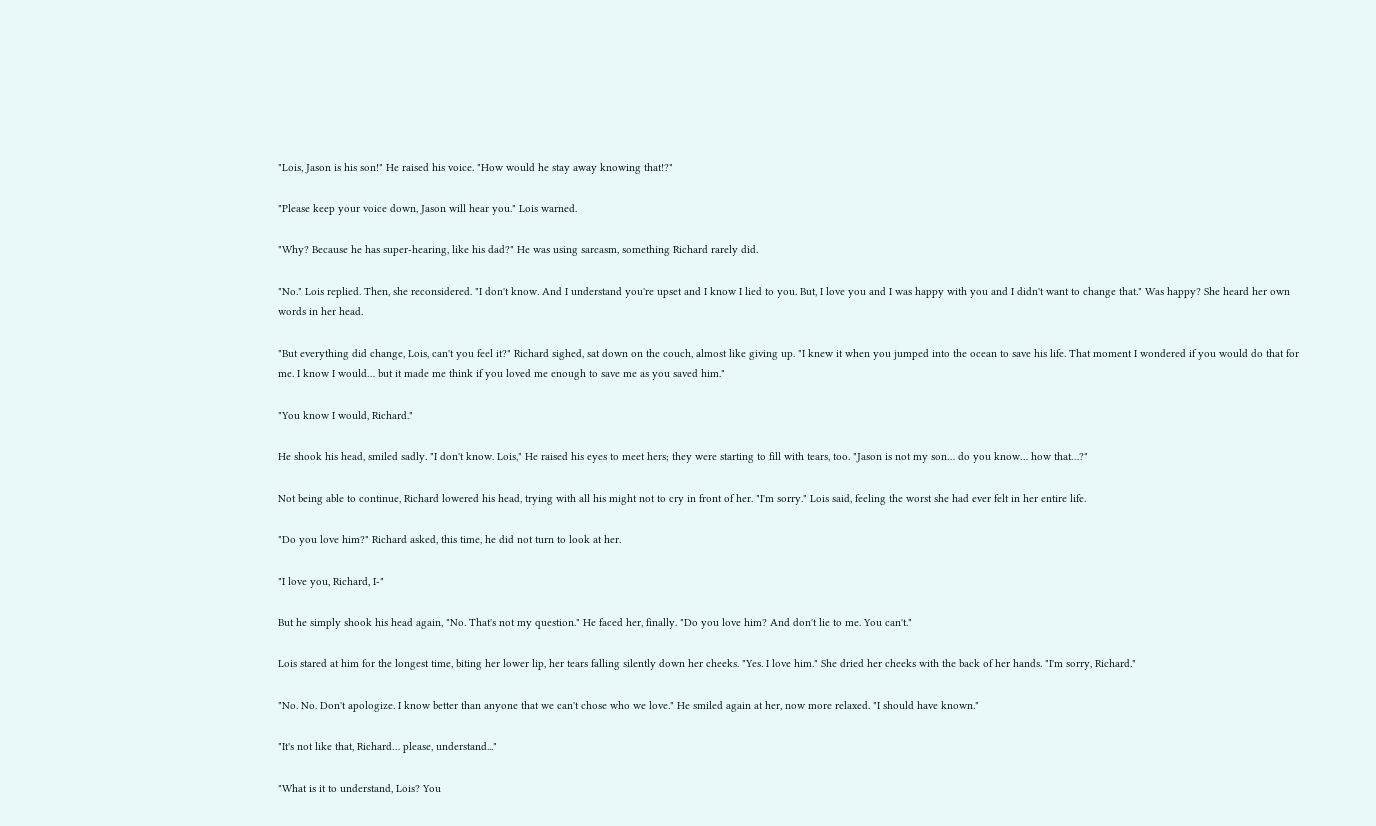"Lois, Jason is his son!" He raised his voice. "How would he stay away knowing that!?"

"Please keep your voice down, Jason will hear you." Lois warned.

"Why? Because he has super-hearing, like his dad?" He was using sarcasm, something Richard rarely did.

"No." Lois replied. Then, she reconsidered. "I don't know. And I understand you're upset and I know I lied to you. But, I love you and I was happy with you and I didn't want to change that." Was happy? She heard her own words in her head.

"But everything did change, Lois, can't you feel it?" Richard sighed, sat down on the couch, almost like giving up. "I knew it when you jumped into the ocean to save his life. That moment I wondered if you would do that for me. I know I would… but it made me think if you loved me enough to save me as you saved him."

"You know I would, Richard."

He shook his head, smiled sadly. "I don't know. Lois," He raised his eyes to meet hers; they were starting to fill with tears, too. "Jason is not my son… do you know… how that…?"

Not being able to continue, Richard lowered his head, trying with all his might not to cry in front of her. "I'm sorry." Lois said, feeling the worst she had ever felt in her entire life.

"Do you love him?" Richard asked, this time, he did not turn to look at her.

"I love you, Richard, I-"

But he simply shook his head again, "No. That's not my question." He faced her, finally. "Do you love him? And don't lie to me. You can't."

Lois stared at him for the longest time, biting her lower lip, her tears falling silently down her cheeks. "Yes. I love him." She dried her cheeks with the back of her hands. "I'm sorry, Richard."

"No. No. Don't apologize. I know better than anyone that we can't chose who we love." He smiled again at her, now more relaxed. "I should have known."

"It's not like that, Richard… please, understand..."

"What is it to understand, Lois? You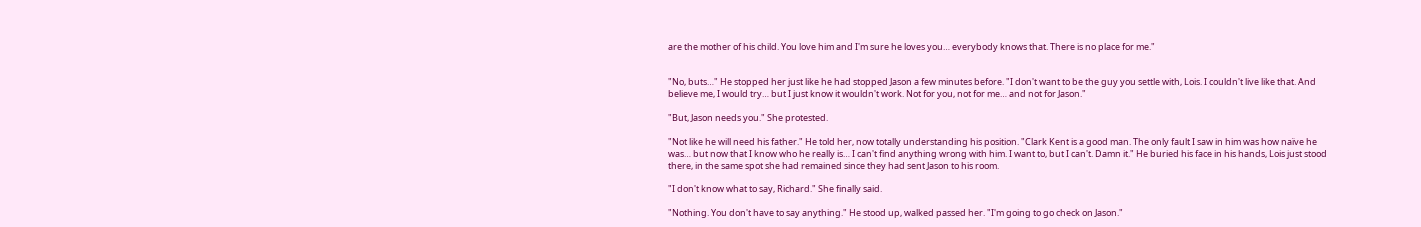are the mother of his child. You love him and I'm sure he loves you… everybody knows that. There is no place for me."


"No, buts…" He stopped her just like he had stopped Jason a few minutes before. "I don't want to be the guy you settle with, Lois. I couldn't live like that. And believe me, I would try… but I just know it wouldn't work. Not for you, not for me… and not for Jason."

"But, Jason needs you." She protested.

"Not like he will need his father." He told her, now totally understanding his position. "Clark Kent is a good man. The only fault I saw in him was how naïve he was… but now that I know who he really is… I can't find anything wrong with him. I want to, but I can't. Damn it." He buried his face in his hands, Lois just stood there, in the same spot she had remained since they had sent Jason to his room.

"I don't know what to say, Richard." She finally said.

"Nothing. You don't have to say anything." He stood up, walked passed her. "I'm going to go check on Jason."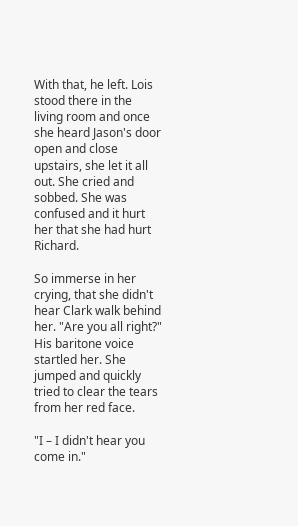With that, he left. Lois stood there in the living room and once she heard Jason's door open and close upstairs, she let it all out. She cried and sobbed. She was confused and it hurt her that she had hurt Richard.

So immerse in her crying, that she didn't hear Clark walk behind her. "Are you all right?" His baritone voice startled her. She jumped and quickly tried to clear the tears from her red face.

"I – I didn't hear you come in."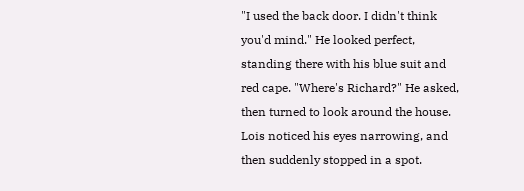"I used the back door. I didn't think you'd mind." He looked perfect, standing there with his blue suit and red cape. "Where's Richard?" He asked, then turned to look around the house. Lois noticed his eyes narrowing, and then suddenly stopped in a spot.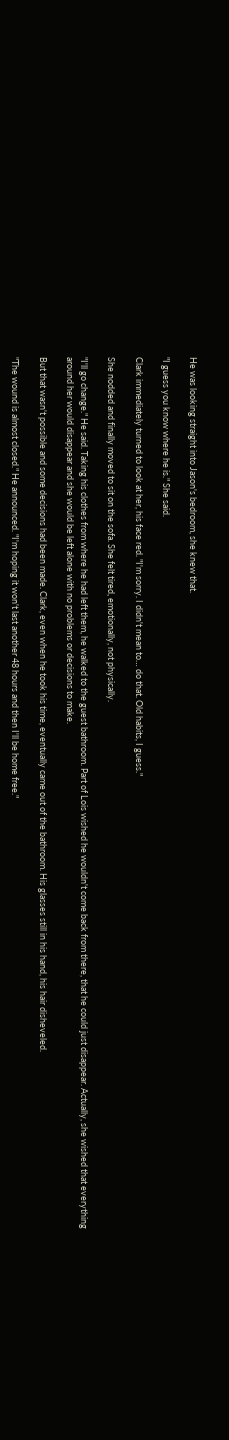He was looking straight into Jason's bedroom, she knew that.

"I guess you know where he is." She said.

Clark immediately turned to look at her, his face red. "I'm sorry. I didn't mean to… do that. Old habits, I guess."

She nodded and finally moved to sit on the sofa. She felt tired, emotionally, not physically.

"I'll go change." He said. Taking his clothes from where he had left them, he walked to the guest bathroom. Part of Lois wished he wouldn't come back from there, that he could just disappear. Actually, she wished that everything around her would disappear and she would be left alone with no problems or decisions to make.

But that wasn't possible and some decisions had been made. Clark, even when he took his time, eventually came out of the bathroom. His glasses still in his hand, his hair disheveled.

"The wound is almost closed." He announced. "I'm hoping it won't last another 48 hours and then I'll be home free."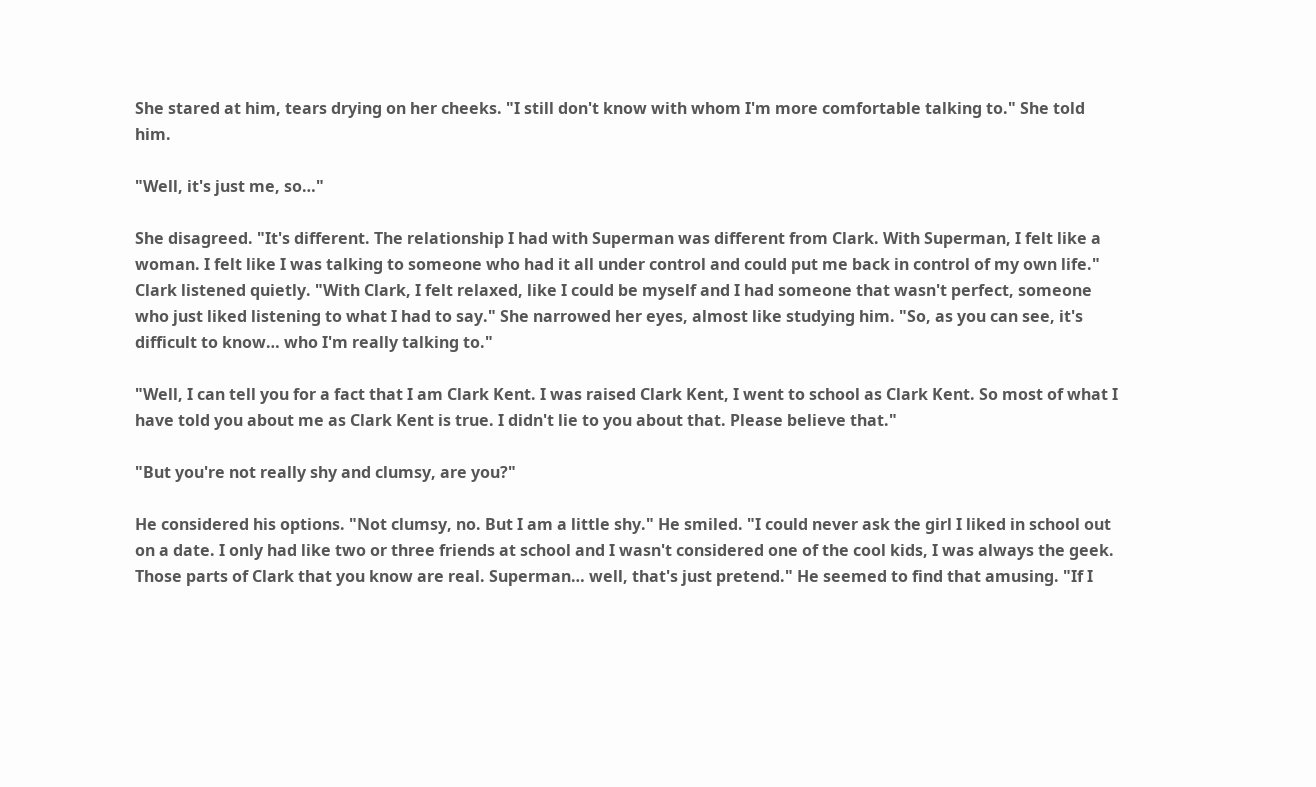She stared at him, tears drying on her cheeks. "I still don't know with whom I'm more comfortable talking to." She told him.

"Well, it's just me, so…"

She disagreed. "It's different. The relationship I had with Superman was different from Clark. With Superman, I felt like a woman. I felt like I was talking to someone who had it all under control and could put me back in control of my own life." Clark listened quietly. "With Clark, I felt relaxed, like I could be myself and I had someone that wasn't perfect, someone who just liked listening to what I had to say." She narrowed her eyes, almost like studying him. "So, as you can see, it's difficult to know… who I'm really talking to."

"Well, I can tell you for a fact that I am Clark Kent. I was raised Clark Kent, I went to school as Clark Kent. So most of what I have told you about me as Clark Kent is true. I didn't lie to you about that. Please believe that."

"But you're not really shy and clumsy, are you?"

He considered his options. "Not clumsy, no. But I am a little shy." He smiled. "I could never ask the girl I liked in school out on a date. I only had like two or three friends at school and I wasn't considered one of the cool kids, I was always the geek. Those parts of Clark that you know are real. Superman… well, that's just pretend." He seemed to find that amusing. "If I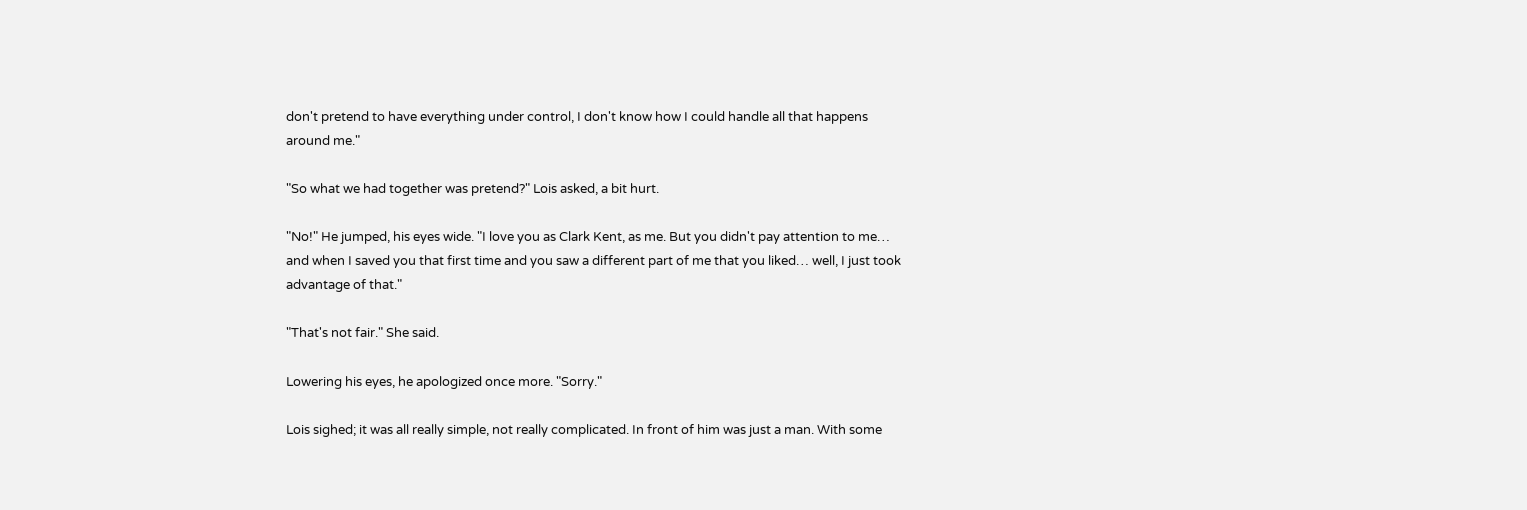don't pretend to have everything under control, I don't know how I could handle all that happens around me."

"So what we had together was pretend?" Lois asked, a bit hurt.

"No!" He jumped, his eyes wide. "I love you as Clark Kent, as me. But you didn't pay attention to me… and when I saved you that first time and you saw a different part of me that you liked… well, I just took advantage of that."

"That's not fair." She said.

Lowering his eyes, he apologized once more. "Sorry."

Lois sighed; it was all really simple, not really complicated. In front of him was just a man. With some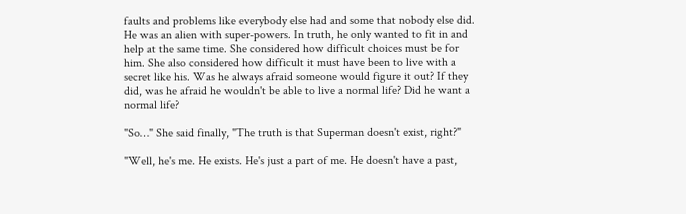faults and problems like everybody else had and some that nobody else did. He was an alien with super-powers. In truth, he only wanted to fit in and help at the same time. She considered how difficult choices must be for him. She also considered how difficult it must have been to live with a secret like his. Was he always afraid someone would figure it out? If they did, was he afraid he wouldn't be able to live a normal life? Did he want a normal life?

"So…" She said finally, "The truth is that Superman doesn't exist, right?"

"Well, he's me. He exists. He's just a part of me. He doesn't have a past,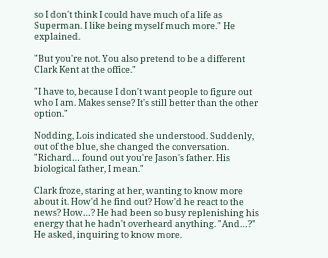so I don't think I could have much of a life as Superman. I like being myself much more." He explained.

"But you're not. You also pretend to be a different Clark Kent at the office."

"I have to, because I don't want people to figure out who I am. Makes sense? It's still better than the other option."

Nodding, Lois indicated she understood. Suddenly, out of the blue, she changed the conversation. "Richard… found out you're Jason's father. His biological father, I mean."

Clark froze, staring at her, wanting to know more about it. How'd he find out? How'd he react to the news? How…? He had been so busy replenishing his energy that he hadn't overheard anything. "And…?" He asked, inquiring to know more.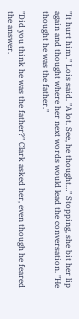"It hurt him." Lois said. "A lot. See, he thought…" Stopping, she bit her lip again and thought where her next words would lead the conversation. "He thought he was the father."

"Did you think he was the father?" Clark asked her, even though he feared the answer.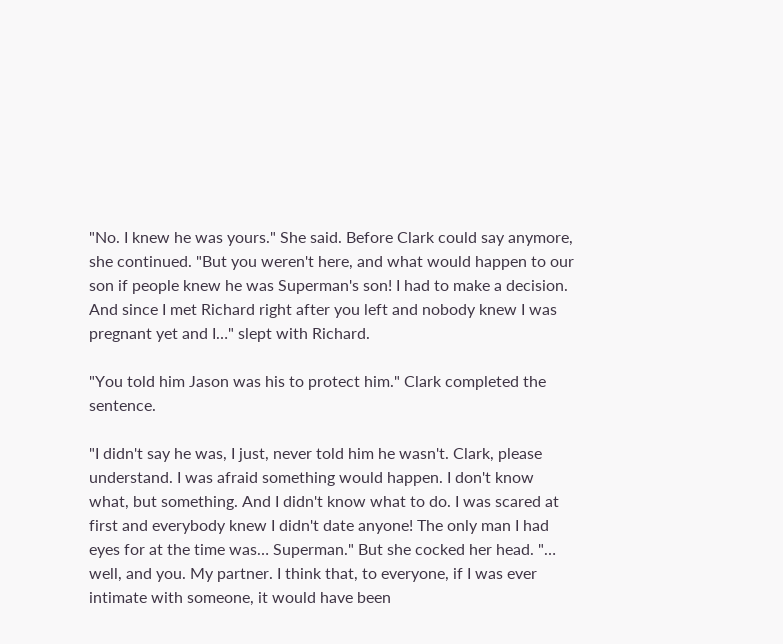"No. I knew he was yours." She said. Before Clark could say anymore, she continued. "But you weren't here, and what would happen to our son if people knew he was Superman's son! I had to make a decision. And since I met Richard right after you left and nobody knew I was pregnant yet and I…" slept with Richard.

"You told him Jason was his to protect him." Clark completed the sentence.

"I didn't say he was, I just, never told him he wasn't. Clark, please understand. I was afraid something would happen. I don't know what, but something. And I didn't know what to do. I was scared at first and everybody knew I didn't date anyone! The only man I had eyes for at the time was… Superman." But she cocked her head. "… well, and you. My partner. I think that, to everyone, if I was ever intimate with someone, it would have been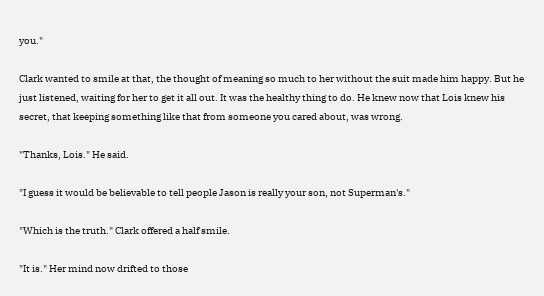you."

Clark wanted to smile at that, the thought of meaning so much to her without the suit made him happy. But he just listened, waiting for her to get it all out. It was the healthy thing to do. He knew now that Lois knew his secret, that keeping something like that from someone you cared about, was wrong.

"Thanks, Lois." He said.

"I guess it would be believable to tell people Jason is really your son, not Superman's."

"Which is the truth." Clark offered a half smile.

"It is." Her mind now drifted to those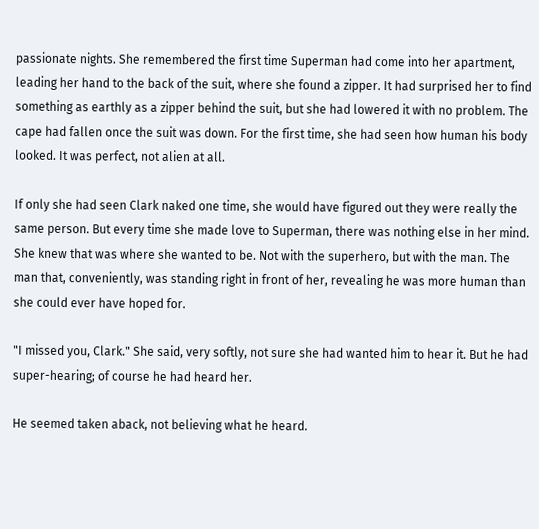passionate nights. She remembered the first time Superman had come into her apartment, leading her hand to the back of the suit, where she found a zipper. It had surprised her to find something as earthly as a zipper behind the suit, but she had lowered it with no problem. The cape had fallen once the suit was down. For the first time, she had seen how human his body looked. It was perfect, not alien at all.

If only she had seen Clark naked one time, she would have figured out they were really the same person. But every time she made love to Superman, there was nothing else in her mind. She knew that was where she wanted to be. Not with the superhero, but with the man. The man that, conveniently, was standing right in front of her, revealing he was more human than she could ever have hoped for.

"I missed you, Clark." She said, very softly, not sure she had wanted him to hear it. But he had super-hearing; of course he had heard her.

He seemed taken aback, not believing what he heard.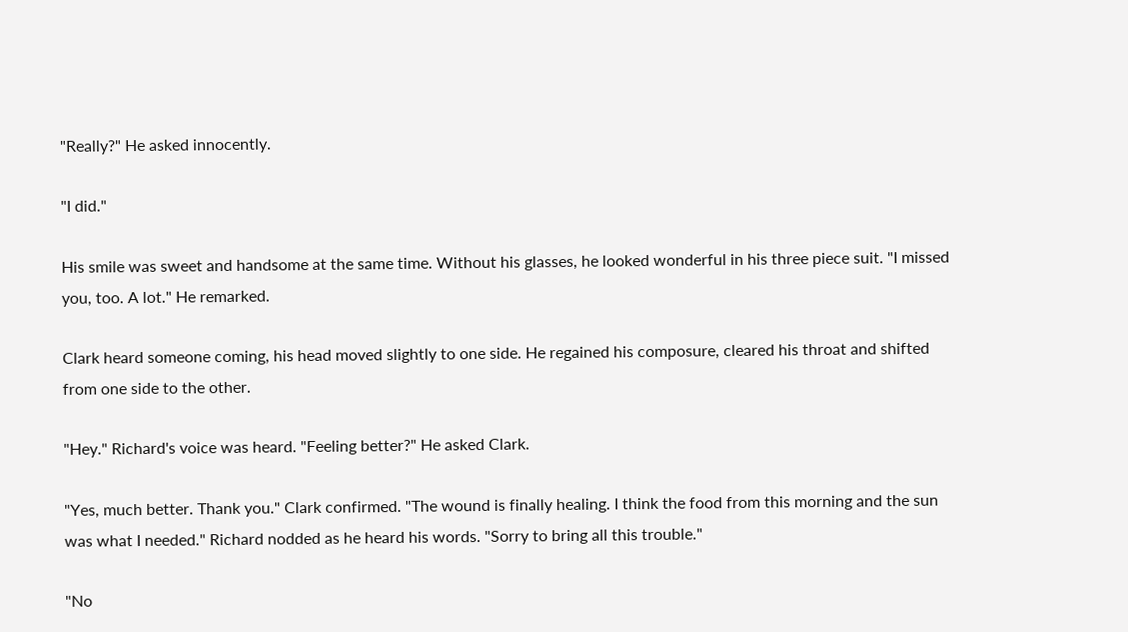"Really?" He asked innocently.

"I did."

His smile was sweet and handsome at the same time. Without his glasses, he looked wonderful in his three piece suit. "I missed you, too. A lot." He remarked.

Clark heard someone coming, his head moved slightly to one side. He regained his composure, cleared his throat and shifted from one side to the other.

"Hey." Richard's voice was heard. "Feeling better?" He asked Clark.

"Yes, much better. Thank you." Clark confirmed. "The wound is finally healing. I think the food from this morning and the sun was what I needed." Richard nodded as he heard his words. "Sorry to bring all this trouble."

"No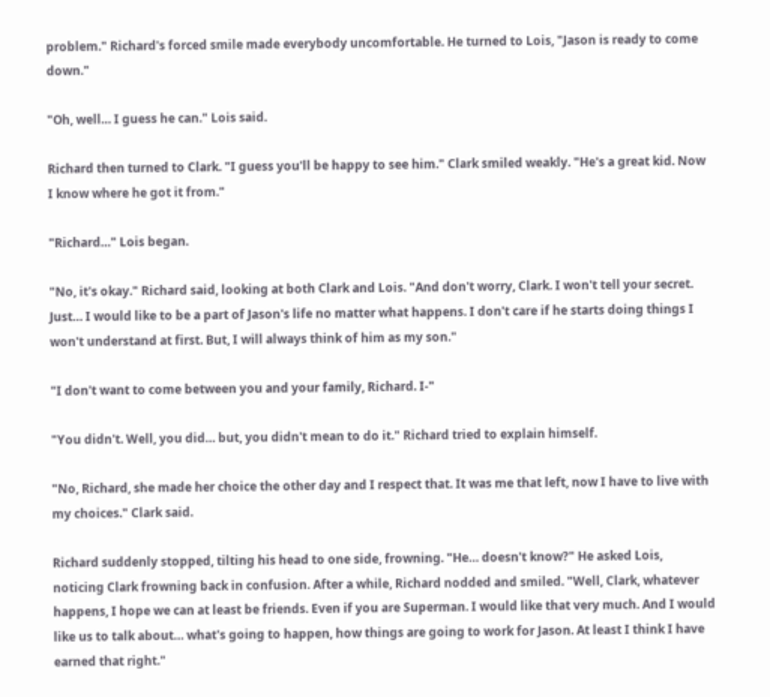problem." Richard's forced smile made everybody uncomfortable. He turned to Lois, "Jason is ready to come down."

"Oh, well… I guess he can." Lois said.

Richard then turned to Clark. "I guess you'll be happy to see him." Clark smiled weakly. "He's a great kid. Now I know where he got it from."

"Richard…" Lois began.

"No, it's okay." Richard said, looking at both Clark and Lois. "And don't worry, Clark. I won't tell your secret. Just… I would like to be a part of Jason's life no matter what happens. I don't care if he starts doing things I won't understand at first. But, I will always think of him as my son."

"I don't want to come between you and your family, Richard. I-"

"You didn't. Well, you did… but, you didn't mean to do it." Richard tried to explain himself.

"No, Richard, she made her choice the other day and I respect that. It was me that left, now I have to live with my choices." Clark said.

Richard suddenly stopped, tilting his head to one side, frowning. "He… doesn't know?" He asked Lois, noticing Clark frowning back in confusion. After a while, Richard nodded and smiled. "Well, Clark, whatever happens, I hope we can at least be friends. Even if you are Superman. I would like that very much. And I would like us to talk about… what's going to happen, how things are going to work for Jason. At least I think I have earned that right."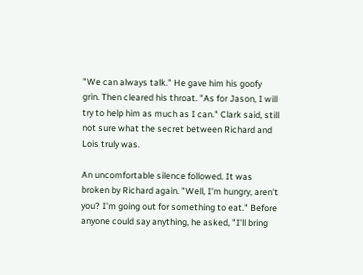"We can always talk." He gave him his goofy grin. Then cleared his throat. "As for Jason, I will try to help him as much as I can." Clark said, still not sure what the secret between Richard and Lois truly was.

An uncomfortable silence followed. It was broken by Richard again. "Well, I'm hungry, aren't you? I'm going out for something to eat." Before anyone could say anything, he asked, "I'll bring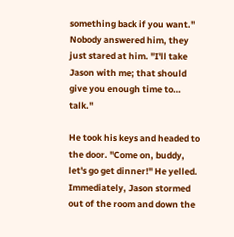something back if you want." Nobody answered him, they just stared at him. "I'll take Jason with me; that should give you enough time to… talk."

He took his keys and headed to the door. "Come on, buddy, let's go get dinner!" He yelled. Immediately, Jason stormed out of the room and down the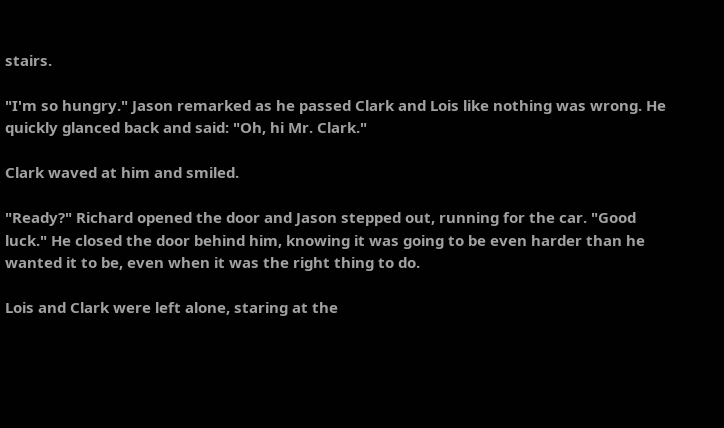stairs.

"I'm so hungry." Jason remarked as he passed Clark and Lois like nothing was wrong. He quickly glanced back and said: "Oh, hi Mr. Clark."

Clark waved at him and smiled.

"Ready?" Richard opened the door and Jason stepped out, running for the car. "Good luck." He closed the door behind him, knowing it was going to be even harder than he wanted it to be, even when it was the right thing to do.

Lois and Clark were left alone, staring at the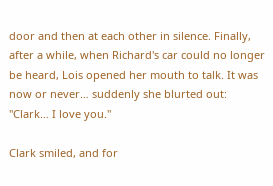door and then at each other in silence. Finally, after a while, when Richard's car could no longer be heard, Lois opened her mouth to talk. It was now or never… suddenly she blurted out: "Clark… I love you."

Clark smiled, and for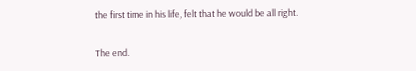the first time in his life, felt that he would be all right.

The end.